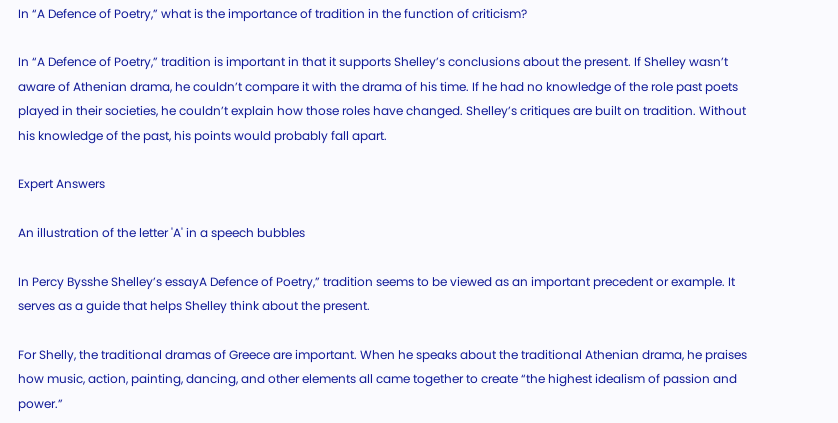In “A Defence of Poetry,” what is the importance of tradition in the function of criticism?

In “A Defence of Poetry,” tradition is important in that it supports Shelley’s conclusions about the present. If Shelley wasn’t aware of Athenian drama, he couldn’t compare it with the drama of his time. If he had no knowledge of the role past poets played in their societies, he couldn’t explain how those roles have changed. Shelley’s critiques are built on tradition. Without his knowledge of the past, his points would probably fall apart.

Expert Answers

An illustration of the letter 'A' in a speech bubbles

In Percy Bysshe Shelley’s essayA Defence of Poetry,” tradition seems to be viewed as an important precedent or example. It serves as a guide that helps Shelley think about the present.

For Shelly, the traditional dramas of Greece are important. When he speaks about the traditional Athenian drama, he praises how music, action, painting, dancing, and other elements all came together to create “the highest idealism of passion and power.”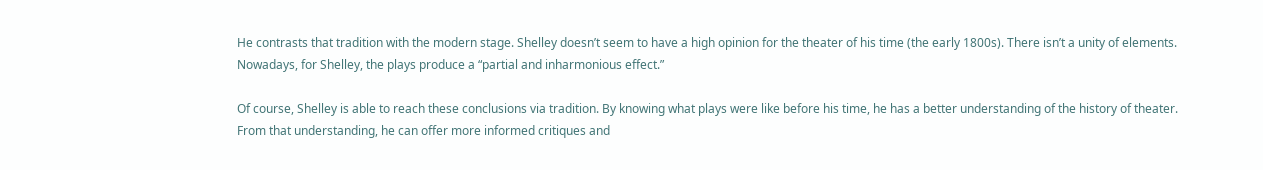He contrasts that tradition with the modern stage. Shelley doesn’t seem to have a high opinion for the theater of his time (the early 1800s). There isn’t a unity of elements. Nowadays, for Shelley, the plays produce a “partial and inharmonious effect.”

Of course, Shelley is able to reach these conclusions via tradition. By knowing what plays were like before his time, he has a better understanding of the history of theater. From that understanding, he can offer more informed critiques and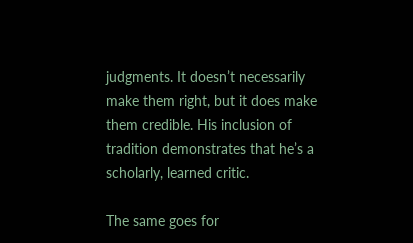judgments. It doesn’t necessarily make them right, but it does make them credible. His inclusion of tradition demonstrates that he’s a scholarly, learned critic.

The same goes for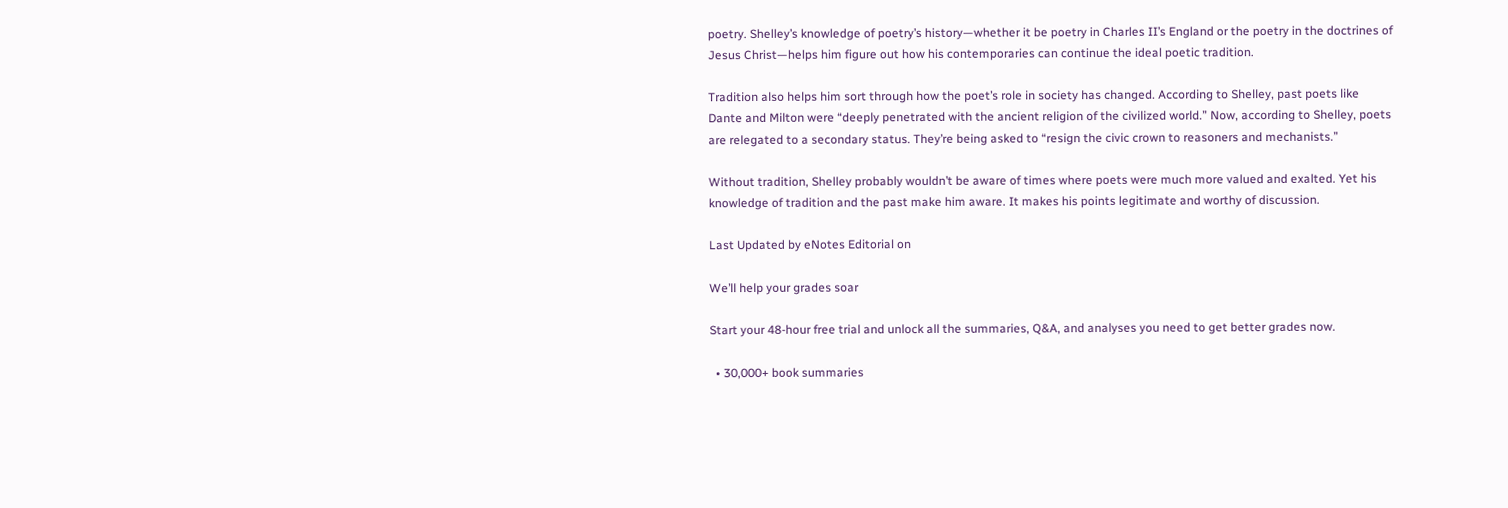poetry. Shelley’s knowledge of poetry’s history—whether it be poetry in Charles II’s England or the poetry in the doctrines of Jesus Christ—helps him figure out how his contemporaries can continue the ideal poetic tradition.

Tradition also helps him sort through how the poet’s role in society has changed. According to Shelley, past poets like Dante and Milton were “deeply penetrated with the ancient religion of the civilized world.” Now, according to Shelley, poets are relegated to a secondary status. They’re being asked to “resign the civic crown to reasoners and mechanists.”

Without tradition, Shelley probably wouldn’t be aware of times where poets were much more valued and exalted. Yet his knowledge of tradition and the past make him aware. It makes his points legitimate and worthy of discussion.

Last Updated by eNotes Editorial on

We’ll help your grades soar

Start your 48-hour free trial and unlock all the summaries, Q&A, and analyses you need to get better grades now.

  • 30,000+ book summaries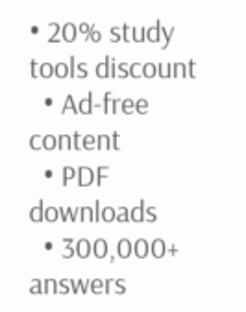• 20% study tools discount
  • Ad-free content
  • PDF downloads
  • 300,000+ answers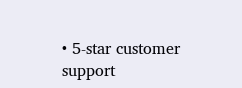• 5-star customer support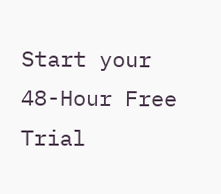Start your 48-Hour Free Trial